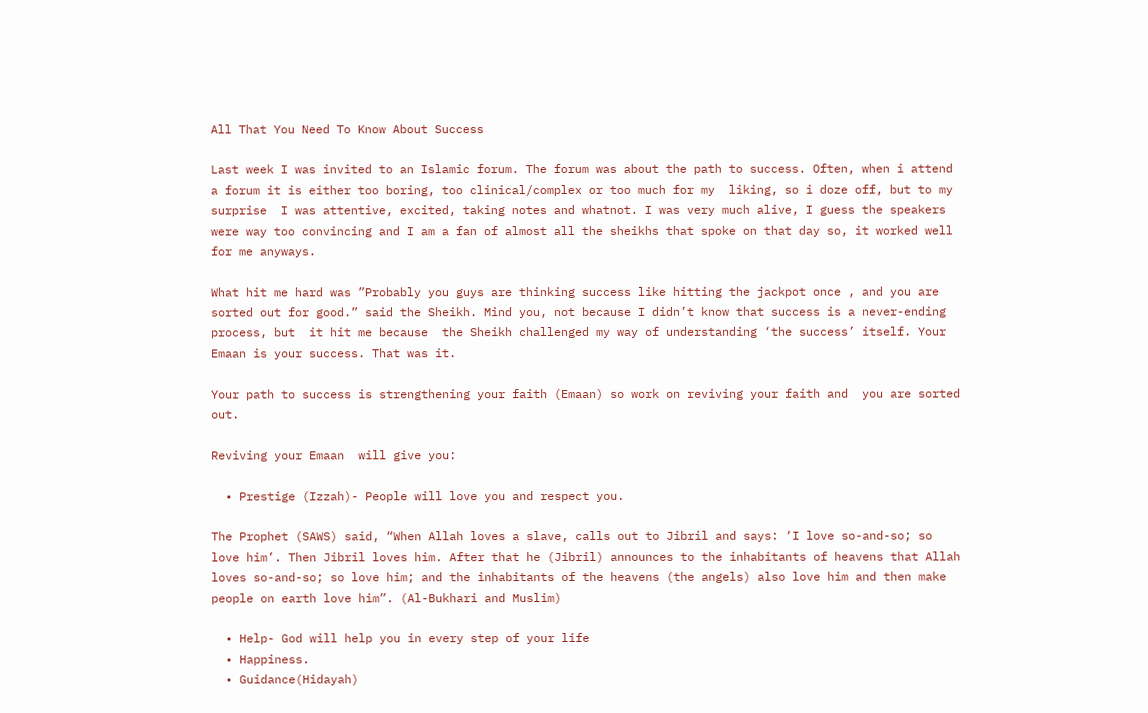All That You Need To Know About Success

Last week I was invited to an Islamic forum. The forum was about the path to success. Often, when i attend a forum it is either too boring, too clinical/complex or too much for my  liking, so i doze off, but to my surprise  I was attentive, excited, taking notes and whatnot. I was very much alive, I guess the speakers were way too convincing and I am a fan of almost all the sheikhs that spoke on that day so, it worked well for me anyways.

What hit me hard was ”Probably you guys are thinking success like hitting the jackpot once , and you are sorted out for good.” said the Sheikh. Mind you, not because I didn’t know that success is a never-ending process, but  it hit me because  the Sheikh challenged my way of understanding ‘the success’ itself. Your Emaan is your success. That was it.

Your path to success is strengthening your faith (Emaan) so work on reviving your faith and  you are sorted out.

Reviving your Emaan  will give you:

  • Prestige (Izzah)- People will love you and respect you.

The Prophet (SAWS) said, “When Allah loves a slave, calls out to Jibril and says: ‘I love so-and-so; so love him’. Then Jibril loves him. After that he (Jibril) announces to the inhabitants of heavens that Allah loves so-and-so; so love him; and the inhabitants of the heavens (the angels) also love him and then make people on earth love him”. (Al-Bukhari and Muslim)

  • Help- God will help you in every step of your life
  • Happiness.
  • Guidance(Hidayah)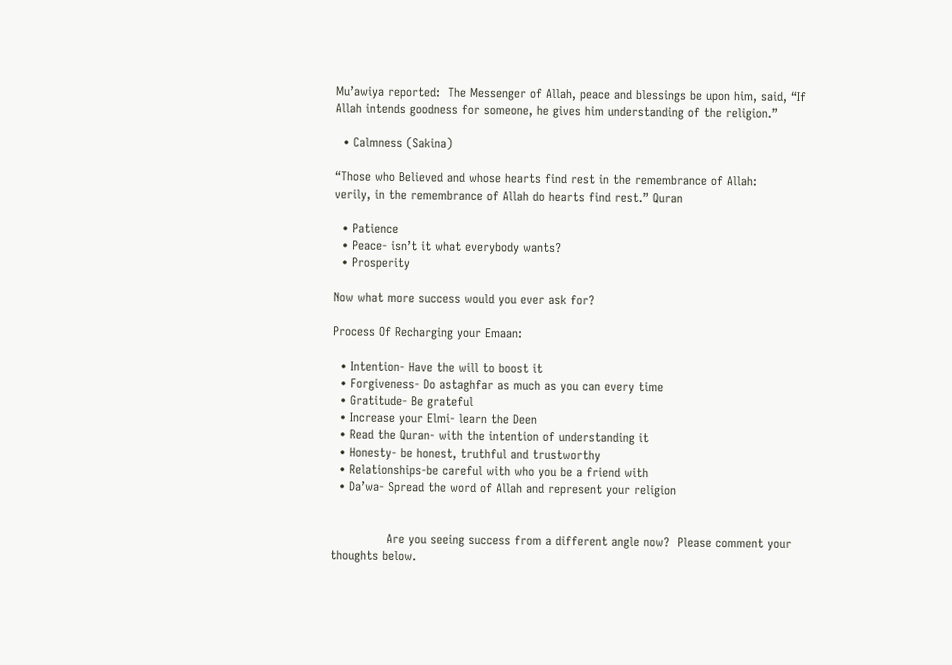Mu’awiya reported:  The Messenger of Allah, peace and blessings be upon him, said, “If Allah intends goodness for someone, he gives him understanding of the religion.”

  • Calmness (Sakina)

“Those who Believed and whose hearts find rest in the remembrance of Allah:
verily, in the remembrance of Allah do hearts find rest.” Quran

  • Patience
  • Peace- isn’t it what everybody wants?
  • Prosperity

Now what more success would you ever ask for?

Process Of Recharging your Emaan:

  • Intention- Have the will to boost it
  • Forgiveness- Do astaghfar as much as you can every time
  • Gratitude- Be grateful
  • Increase your Elmi- learn the Deen
  • Read the Quran- with the intention of understanding it
  • Honesty- be honest, truthful and trustworthy
  • Relationships-be careful with who you be a friend with
  • Da’wa- Spread the word of Allah and represent your religion


              Are you seeing success from a different angle now?  Please comment your thoughts below.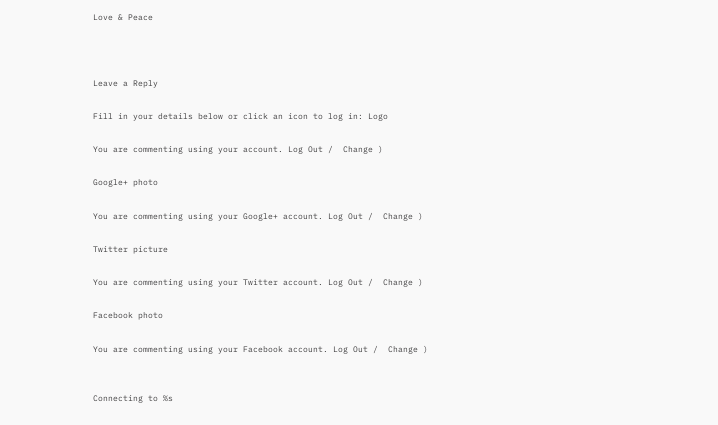Love & Peace



Leave a Reply

Fill in your details below or click an icon to log in: Logo

You are commenting using your account. Log Out /  Change )

Google+ photo

You are commenting using your Google+ account. Log Out /  Change )

Twitter picture

You are commenting using your Twitter account. Log Out /  Change )

Facebook photo

You are commenting using your Facebook account. Log Out /  Change )


Connecting to %s